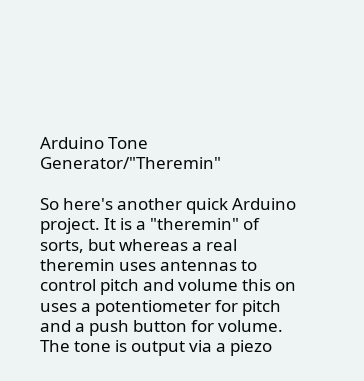Arduino Tone Generator/"Theremin"

So here's another quick Arduino project. It is a "theremin" of sorts, but whereas a real theremin uses antennas to control pitch and volume this on uses a potentiometer for pitch and a push button for volume. The tone is output via a piezo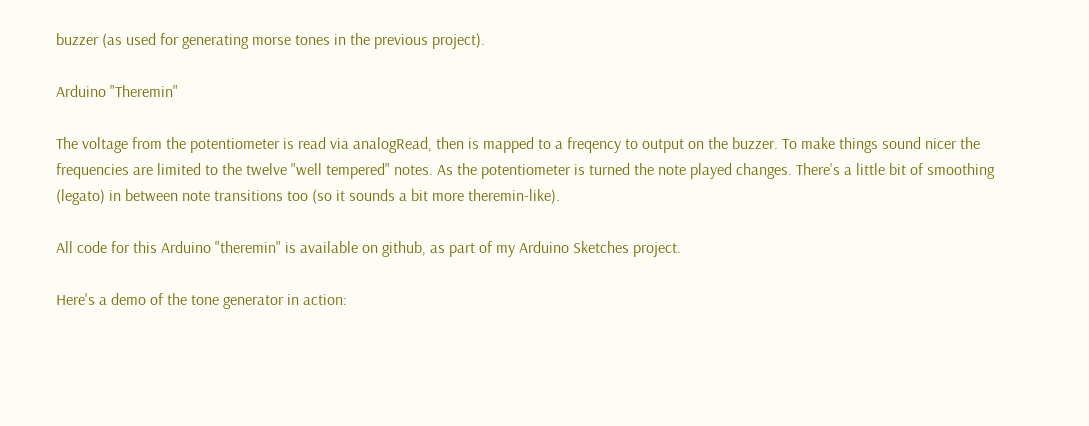buzzer (as used for generating morse tones in the previous project).

Arduino "Theremin"

The voltage from the potentiometer is read via analogRead, then is mapped to a freqency to output on the buzzer. To make things sound nicer the frequencies are limited to the twelve "well tempered" notes. As the potentiometer is turned the note played changes. There's a little bit of smoothing (legato) in between note transitions too (so it sounds a bit more theremin-like).

All code for this Arduino "theremin" is available on github, as part of my Arduino Sketches project.

Here's a demo of the tone generator in action: